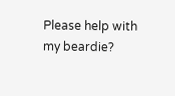Please help with my beardie?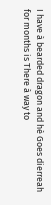I have à bearded dragon and hè Goes dierreah for months is There à way to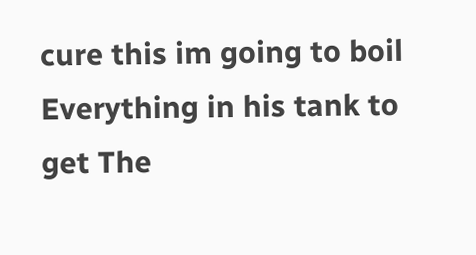cure this im going to boil Everything in his tank to get The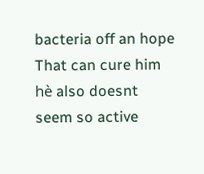bacteria off an hope That can cure him hè also doesnt seem so active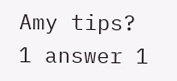Amy tips?
1 answer 1